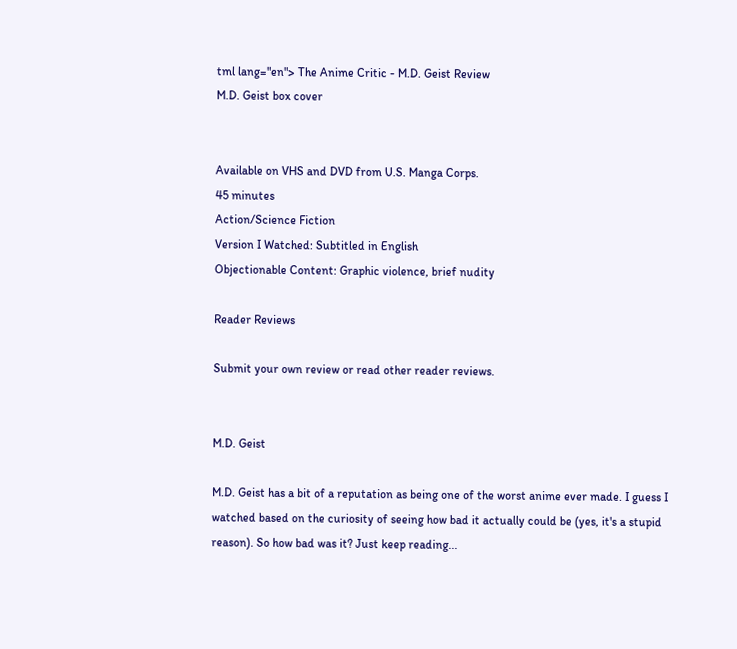tml lang="en"> The Anime Critic - M.D. Geist Review
M.D. Geist box cover


Available on VHS and DVD from U.S. Manga Corps.
45 minutes
Action/Science Fiction
Version I Watched: Subtitled in English
Objectionable Content: Graphic violence, brief nudity

Reader Reviews

Submit your own review or read other reader reviews.


M.D. Geist

M.D. Geist has a bit of a reputation as being one of the worst anime ever made. I guess I watched based on the curiosity of seeing how bad it actually could be (yes, it's a stupid reason). So how bad was it? Just keep reading...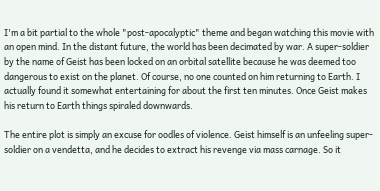I'm a bit partial to the whole "post-apocalyptic" theme and began watching this movie with an open mind. In the distant future, the world has been decimated by war. A super-soldier by the name of Geist has been locked on an orbital satellite because he was deemed too dangerous to exist on the planet. Of course, no one counted on him returning to Earth. I actually found it somewhat entertaining for about the first ten minutes. Once Geist makes his return to Earth things spiraled downwards.

The entire plot is simply an excuse for oodles of violence. Geist himself is an unfeeling super-soldier on a vendetta, and he decides to extract his revenge via mass carnage. So it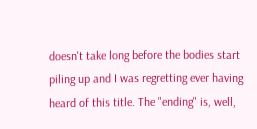doesn't take long before the bodies start piling up and I was regretting ever having heard of this title. The "ending" is, well,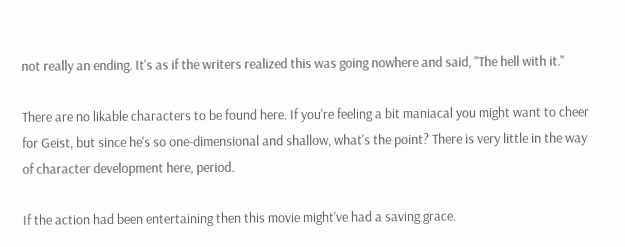not really an ending. It's as if the writers realized this was going nowhere and said, "The hell with it."

There are no likable characters to be found here. If you're feeling a bit maniacal you might want to cheer for Geist, but since he's so one-dimensional and shallow, what's the point? There is very little in the way of character development here, period.

If the action had been entertaining then this movie might've had a saving grace.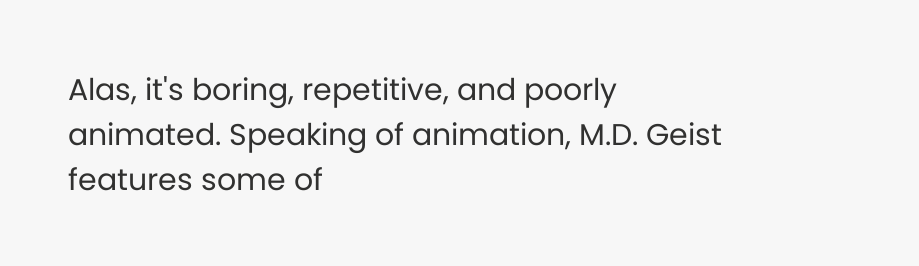Alas, it's boring, repetitive, and poorly animated. Speaking of animation, M.D. Geist features some of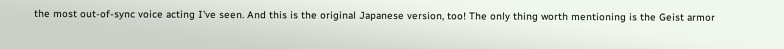the most out-of-sync voice acting I've seen. And this is the original Japanese version, too! The only thing worth mentioning is the Geist armor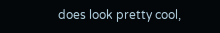does look pretty cool,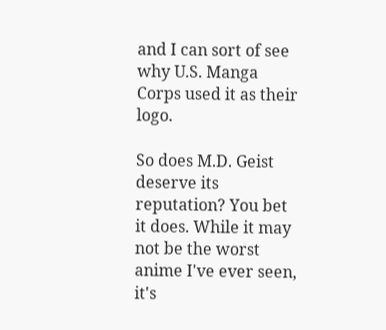and I can sort of see why U.S. Manga Corps used it as their logo.

So does M.D. Geist deserve its reputation? You bet it does. While it may not be the worst anime I've ever seen, it's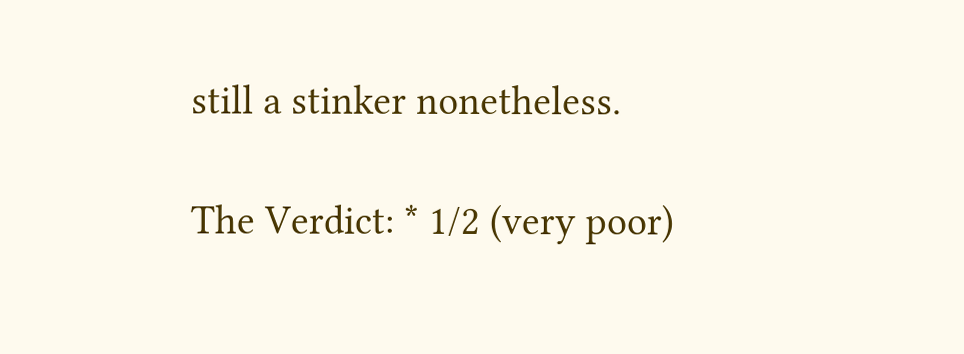still a stinker nonetheless.

The Verdict: * 1/2 (very poor)